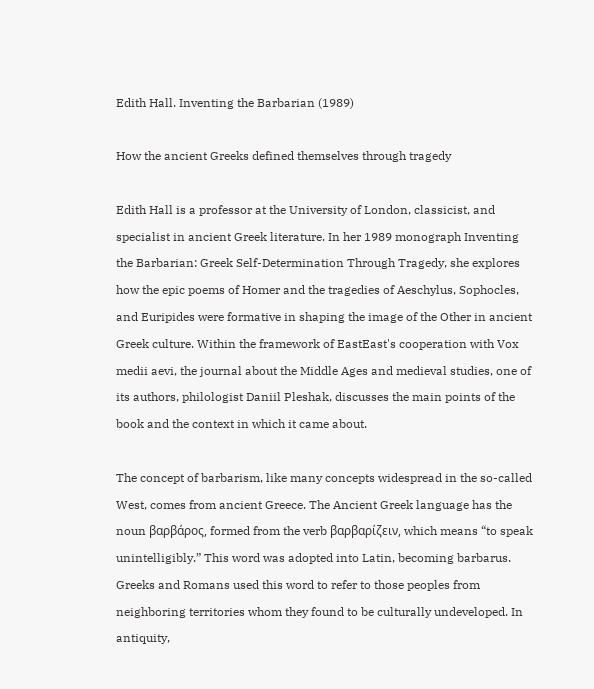Edith Hall. Inventing the Barbarian (1989)

How the ancient Greeks defined themselves through tragedy

Edith Hall is a professor at the University of London, classicist, and specialist in ancient Greek literature. In her 1989 monograph Inventing the Barbarian: Greek Self-Determination Through Tragedy, she explores how the epic poems of Homer and the tragedies of Aeschylus, Sophocles, and Euripides were formative in shaping the image of the Other in ancient Greek culture. Within the framework of EastEast's cooperation with Vox medii aevi, the journal about the Middle Ages and medieval studies, one of its authors, philologist Daniil Pleshak, discusses the main points of the book and the context in which it came about.

The concept of barbarism, like many concepts widespread in the so-called West, comes from ancient Greece. The Ancient Greek language has the noun βαρβάρος, formed from the verb βαρβαρίζειν, which means “to speak unintelligibly.” This word was adopted into Latin, becoming barbarus. Greeks and Romans used this word to refer to those peoples from neighboring territories whom they found to be culturally undeveloped. In antiquity,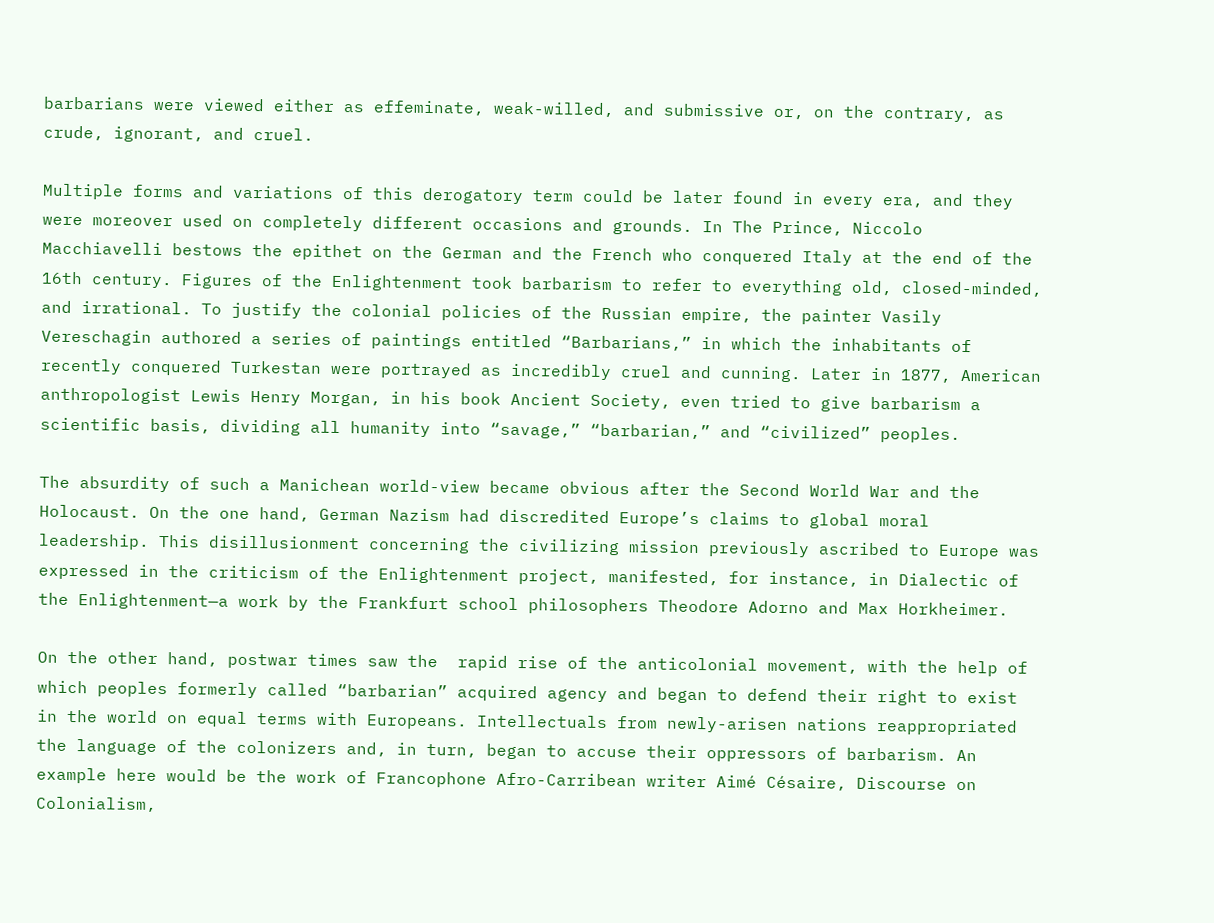barbarians were viewed either as effeminate, weak-willed, and submissive or, on the contrary, as crude, ignorant, and cruel.

Multiple forms and variations of this derogatory term could be later found in every era, and they were moreover used on completely different occasions and grounds. In The Prince, Niccolo Macchiavelli bestows the epithet on the German and the French who conquered Italy at the end of the 16th century. Figures of the Enlightenment took barbarism to refer to everything old, closed-minded, and irrational. To justify the colonial policies of the Russian empire, the painter Vasily Vereschagin authored a series of paintings entitled “Barbarians,” in which the inhabitants of recently conquered Turkestan were portrayed as incredibly cruel and cunning. Later in 1877, American anthropologist Lewis Henry Morgan, in his book Ancient Society, even tried to give barbarism a scientific basis, dividing all humanity into “savage,” “barbarian,” and “civilized” peoples.

The absurdity of such a Manichean world-view became obvious after the Second World War and the Holocaust. On the one hand, German Nazism had discredited Europe’s claims to global moral leadership. This disillusionment concerning the civilizing mission previously ascribed to Europe was expressed in the criticism of the Enlightenment project, manifested, for instance, in Dialectic of the Enlightenment—a work by the Frankfurt school philosophers Theodore Adorno and Max Horkheimer.

On the other hand, postwar times saw the  rapid rise of the anticolonial movement, with the help of which peoples formerly called “barbarian” acquired agency and began to defend their right to exist in the world on equal terms with Europeans. Intellectuals from newly-arisen nations reappropriated the language of the colonizers and, in turn, began to accuse their oppressors of barbarism. An example here would be the work of Francophone Afro-Carribean writer Aimé Césaire, Discourse on Colonialism,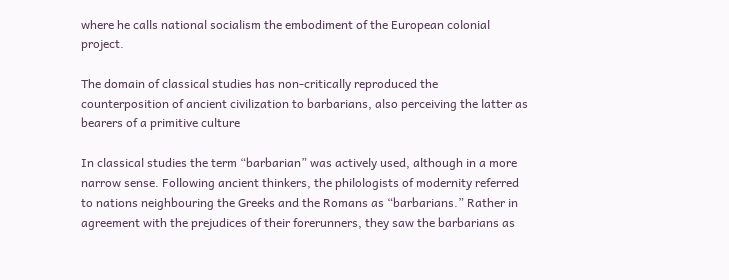where he calls national socialism the embodiment of the European colonial project.

The domain of classical studies has non-critically reproduced the counterposition of ancient civilization to barbarians, also perceiving the latter as bearers of a primitive culture

In classical studies the term “barbarian” was actively used, although in a more narrow sense. Following ancient thinkers, the philologists of modernity referred to nations neighbouring the Greeks and the Romans as “barbarians.” Rather in agreement with the prejudices of their forerunners, they saw the barbarians as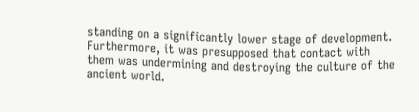standing on a significantly lower stage of development. Furthermore, it was presupposed that contact with them was undermining and destroying the culture of the ancient world.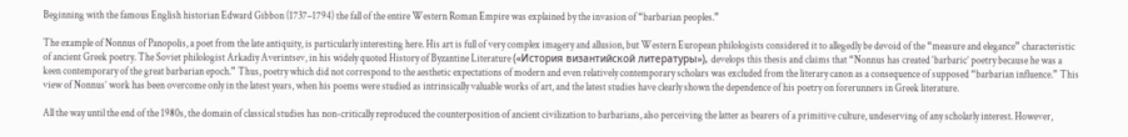Beginning with the famous English historian Edward Gibbon (1737–1794) the fall of the entire Western Roman Empire was explained by the invasion of “barbarian peoples.”

The example of Nonnus of Panopolis, a poet from the late antiquity, is particularly interesting here. His art is full of very complex imagery and allusion, but Western European philologists considered it to allegedly be devoid of the “measure and elegance” characteristic of ancient Greek poetry. The Soviet philologist Arkadiy Averintsev, in his widely quoted History of Byzantine Literature («История византийской литературы»), develops this thesis and claims that “Nonnus has created ‘barbaric’ poetry because he was a keen contemporary of the great barbarian epoch.” Thus, poetry which did not correspond to the aesthetic expectations of modern and even relatively contemporary scholars was excluded from the literary canon as a consequence of supposed “barbarian influence.” This view of Nonnus’ work has been overcome only in the latest years, when his poems were studied as intrinsically valuable works of art, and the latest studies have clearly shown the dependence of his poetry on forerunners in Greek literature.

All the way until the end of the 1980s, the domain of classical studies has non-critically reproduced the counterposition of ancient civilization to barbarians, also perceiving the latter as bearers of a primitive culture, undeserving of any scholarly interest. However,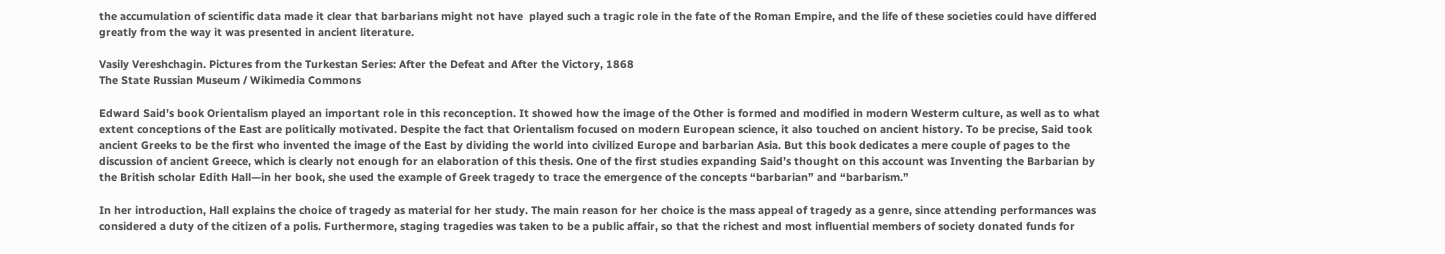the accumulation of scientific data made it clear that barbarians might not have  played such a tragic role in the fate of the Roman Empire, and the life of these societies could have differed greatly from the way it was presented in ancient literature.

Vasily Vereshchagin. Pictures from the Turkestan Series: After the Defeat and After the Victory, 1868
The State Russian Museum / Wikimedia Commons

Edward Said’s book Orientalism played an important role in this reconception. It showed how the image of the Other is formed and modified in modern Westerm culture, as well as to what extent conceptions of the East are politically motivated. Despite the fact that Orientalism focused on modern European science, it also touched on ancient history. To be precise, Said took ancient Greeks to be the first who invented the image of the East by dividing the world into civilized Europe and barbarian Asia. But this book dedicates a mere couple of pages to the discussion of ancient Greece, which is clearly not enough for an elaboration of this thesis. One of the first studies expanding Said’s thought on this account was Inventing the Barbarian by the British scholar Edith Hall—in her book, she used the example of Greek tragedy to trace the emergence of the concepts “barbarian” and “barbarism.”

In her introduction, Hall explains the choice of tragedy as material for her study. The main reason for her choice is the mass appeal of tragedy as a genre, since attending performances was considered a duty of the citizen of a polis. Furthermore, staging tragedies was taken to be a public affair, so that the richest and most influential members of society donated funds for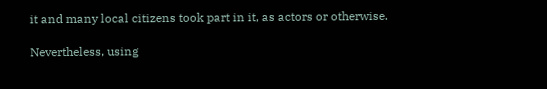it and many local citizens took part in it, as actors or otherwise.

Nevertheless, using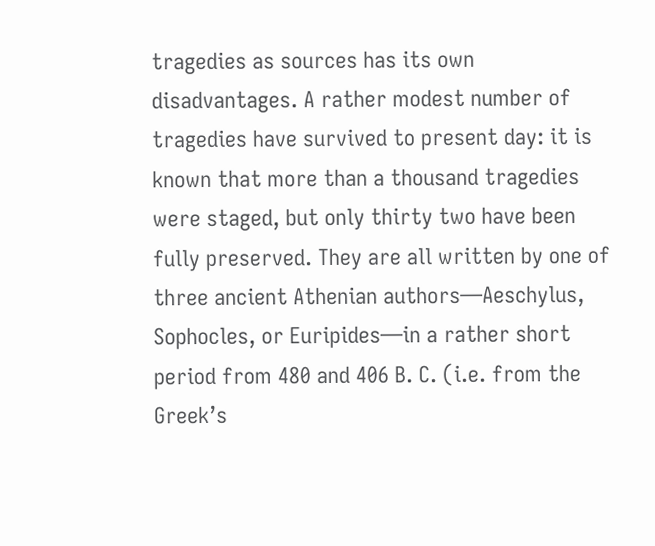tragedies as sources has its own disadvantages. A rather modest number of tragedies have survived to present day: it is known that more than a thousand tragedies were staged, but only thirty two have been fully preserved. They are all written by one of three ancient Athenian authors—Aeschylus, Sophocles, or Euripides—in a rather short period from 480 and 406 B. C. (i.e. from the Greek’s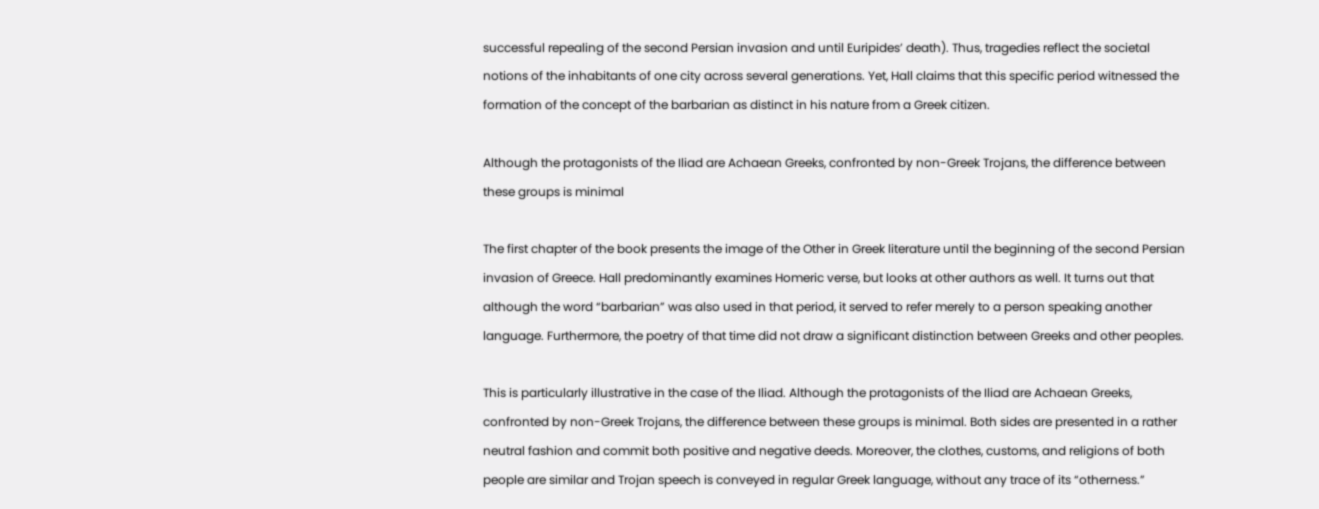successful repealing of the second Persian invasion and until Euripides’ death). Thus, tragedies reflect the societal notions of the inhabitants of one city across several generations. Yet, Hall claims that this specific period witnessed the formation of the concept of the barbarian as distinct in his nature from a Greek citizen.

Although the protagonists of the Iliad are Achaean Greeks, confronted by non-Greek Trojans, the difference between these groups is minimal

The first chapter of the book presents the image of the Other in Greek literature until the beginning of the second Persian invasion of Greece. Hall predominantly examines Homeric verse, but looks at other authors as well. It turns out that although the word “barbarian” was also used in that period, it served to refer merely to a person speaking another language. Furthermore, the poetry of that time did not draw a significant distinction between Greeks and other peoples.

This is particularly illustrative in the case of the Iliad. Although the protagonists of the Iliad are Achaean Greeks, confronted by non-Greek Trojans, the difference between these groups is minimal. Both sides are presented in a rather neutral fashion and commit both positive and negative deeds. Moreover, the clothes, customs, and religions of both people are similar and Trojan speech is conveyed in regular Greek language, without any trace of its “otherness.”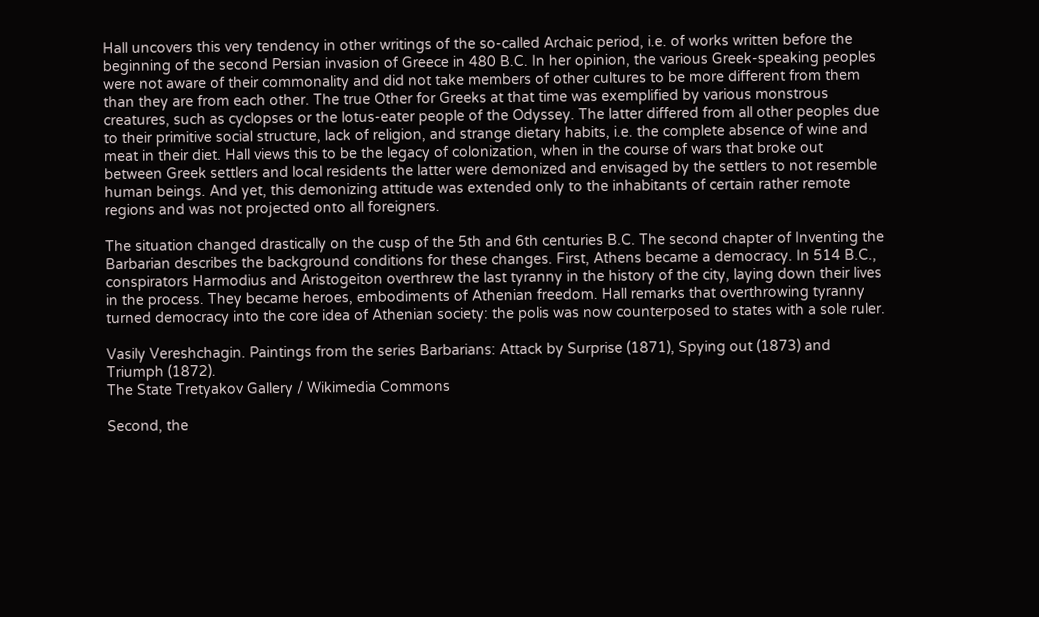Hall uncovers this very tendency in other writings of the so-called Archaic period, i.e. of works written before the beginning of the second Persian invasion of Greece in 480 B.C. In her opinion, the various Greek-speaking peoples were not aware of their commonality and did not take members of other cultures to be more different from them than they are from each other. The true Other for Greeks at that time was exemplified by various monstrous creatures, such as cyclopses or the lotus-eater people of the Odyssey. The latter differed from all other peoples due to their primitive social structure, lack of religion, and strange dietary habits, i.e. the complete absence of wine and meat in their diet. Hall views this to be the legacy of colonization, when in the course of wars that broke out between Greek settlers and local residents the latter were demonized and envisaged by the settlers to not resemble human beings. And yet, this demonizing attitude was extended only to the inhabitants of certain rather remote regions and was not projected onto all foreigners.

The situation changed drastically on the cusp of the 5th and 6th centuries B.C. The second chapter of Inventing the Barbarian describes the background conditions for these changes. First, Athens became a democracy. In 514 B.C., conspirators Harmodius and Aristogeiton overthrew the last tyranny in the history of the city, laying down their lives in the process. They became heroes, embodiments of Athenian freedom. Hall remarks that overthrowing tyranny turned democracy into the core idea of Athenian society: the polis was now counterposed to states with a sole ruler.

Vasily Vereshchagin. Paintings from the series Barbarians: Attack by Surprise (1871), Spying out (1873) and Triumph (1872).
The State Tretyakov Gallery / Wikimedia Commons

Second, the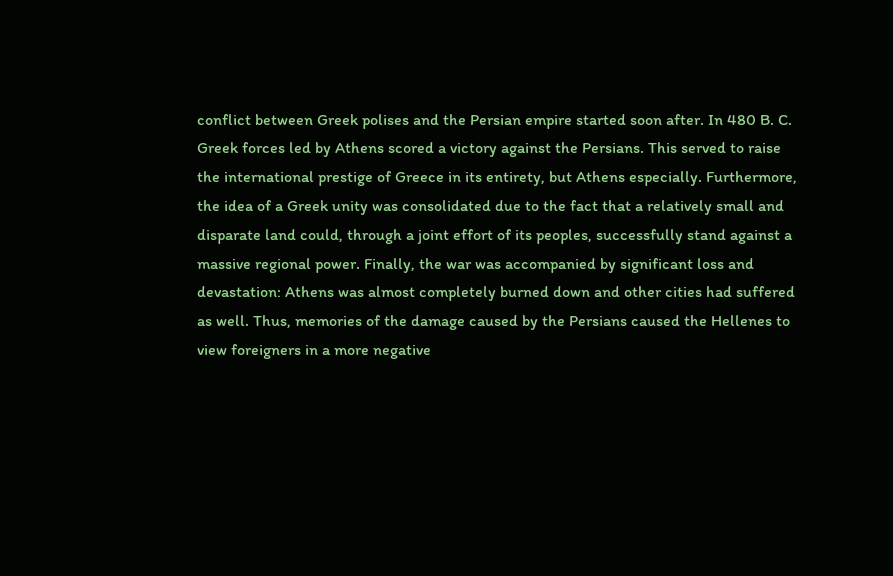conflict between Greek polises and the Persian empire started soon after. In 480 B. C. Greek forces led by Athens scored a victory against the Persians. This served to raise the international prestige of Greece in its entirety, but Athens especially. Furthermore, the idea of a Greek unity was consolidated due to the fact that a relatively small and disparate land could, through a joint effort of its peoples, successfully stand against a massive regional power. Finally, the war was accompanied by significant loss and devastation: Athens was almost completely burned down and other cities had suffered as well. Thus, memories of the damage caused by the Persians caused the Hellenes to view foreigners in a more negative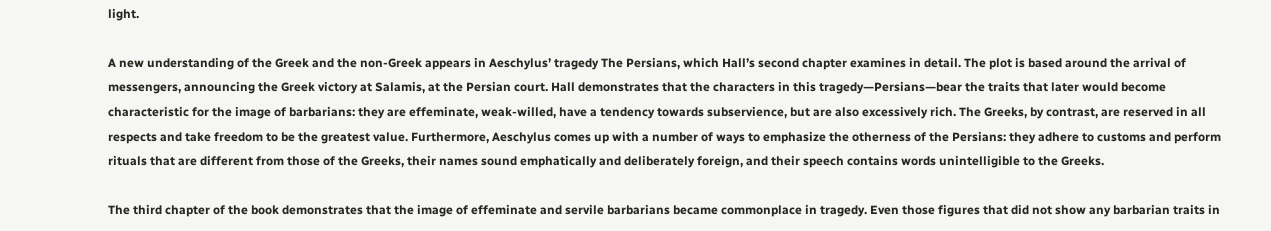light.

A new understanding of the Greek and the non-Greek appears in Aeschylus’ tragedy The Persians, which Hall’s second chapter examines in detail. The plot is based around the arrival of messengers, announcing the Greek victory at Salamis, at the Persian court. Hall demonstrates that the characters in this tragedy—Persians—bear the traits that later would become characteristic for the image of barbarians: they are effeminate, weak-willed, have a tendency towards subservience, but are also excessively rich. The Greeks, by contrast, are reserved in all respects and take freedom to be the greatest value. Furthermore, Aeschylus comes up with a number of ways to emphasize the otherness of the Persians: they adhere to customs and perform rituals that are different from those of the Greeks, their names sound emphatically and deliberately foreign, and their speech contains words unintelligible to the Greeks.

The third chapter of the book demonstrates that the image of effeminate and servile barbarians became commonplace in tragedy. Even those figures that did not show any barbarian traits in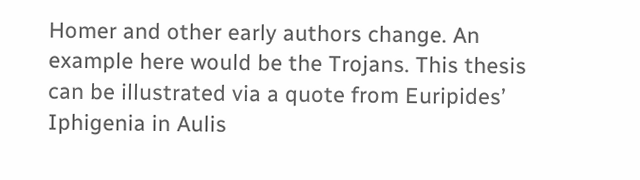Homer and other early authors change. An example here would be the Trojans. This thesis can be illustrated via a quote from Euripides’ Iphigenia in Aulis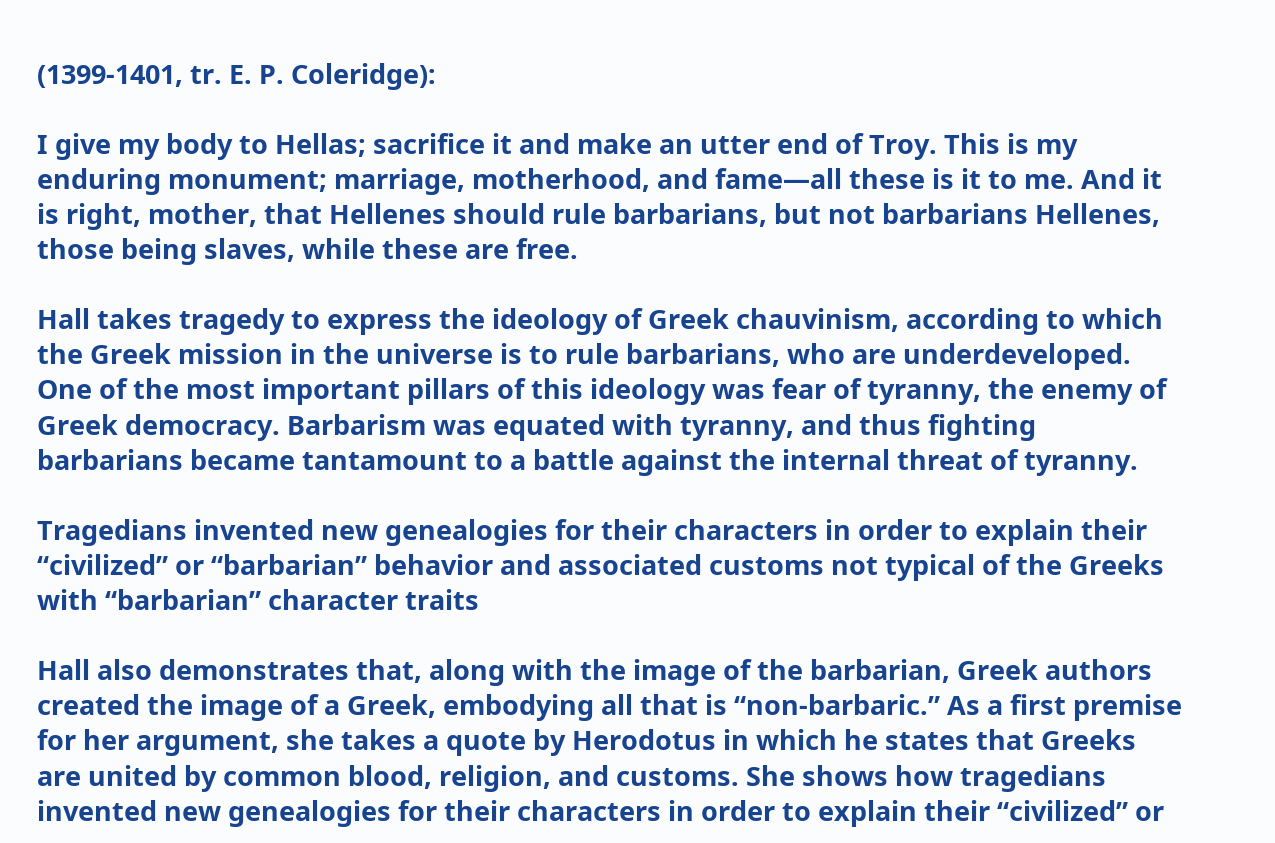(1399-1401, tr. E. P. Coleridge):

I give my body to Hellas; sacrifice it and make an utter end of Troy. This is my enduring monument; marriage, motherhood, and fame—all these is it to me. And it is right, mother, that Hellenes should rule barbarians, but not barbarians Hellenes, those being slaves, while these are free.

Hall takes tragedy to express the ideology of Greek chauvinism, according to which the Greek mission in the universe is to rule barbarians, who are underdeveloped. One of the most important pillars of this ideology was fear of tyranny, the enemy of Greek democracy. Barbarism was equated with tyranny, and thus fighting barbarians became tantamount to a battle against the internal threat of tyranny.

Tragedians invented new genealogies for their characters in order to explain their “civilized” or “barbarian” behavior and associated customs not typical of the Greeks with “barbarian” character traits

Hall also demonstrates that, along with the image of the barbarian, Greek authors created the image of a Greek, embodying all that is “non-barbaric.” As a first premise for her argument, she takes a quote by Herodotus in which he states that Greeks are united by common blood, religion, and customs. She shows how tragedians invented new genealogies for their characters in order to explain their “civilized” or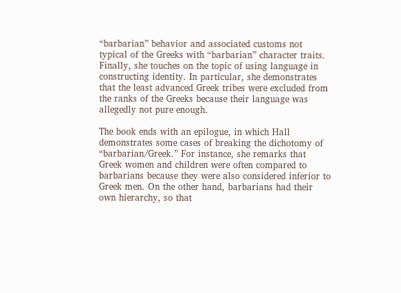“barbarian” behavior and associated customs not typical of the Greeks with “barbarian” character traits. Finally, she touches on the topic of using language in constructing identity. In particular, she demonstrates that the least advanced Greek tribes were excluded from the ranks of the Greeks because their language was allegedly not pure enough.

The book ends with an epilogue, in which Hall demonstrates some cases of breaking the dichotomy of “barbarian/Greek.” For instance, she remarks that Greek women and children were often compared to barbarians because they were also considered inferior to Greek men. On the other hand, barbarians had their own hierarchy, so that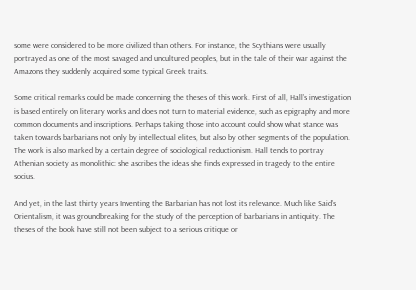some were considered to be more civilized than others. For instance, the Scythians were usually portrayed as one of the most savaged and uncultured peoples, but in the tale of their war against the Amazons they suddenly acquired some typical Greek traits.

Some critical remarks could be made concerning the theses of this work. First of all, Hall’s investigation is based entirely on literary works and does not turn to material evidence, such as epigraphy and more common documents and inscriptions. Perhaps taking those into account could show what stance was taken towards barbarians not only by intellectual elites, but also by other segments of the population. The work is also marked by a certain degree of sociological reductionism. Hall tends to portray Athenian society as monolithic: she ascribes the ideas she finds expressed in tragedy to the entire socius.

And yet, in the last thirty years Inventing the Barbarian has not lost its relevance. Much like Said’s Orientalism, it was groundbreaking for the study of the perception of barbarians in antiquity. The theses of the book have still not been subject to a serious critique or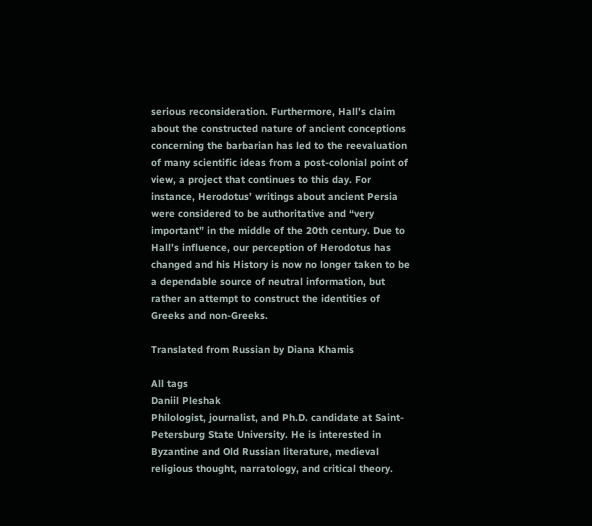serious reconsideration. Furthermore, Hall’s claim about the constructed nature of ancient conceptions concerning the barbarian has led to the reevaluation of many scientific ideas from a post-colonial point of view, a project that continues to this day. For instance, Herodotus’ writings about ancient Persia were considered to be authoritative and “very important” in the middle of the 20th century. Due to Hall’s influence, our perception of Herodotus has changed and his History is now no longer taken to be a dependable source of neutral information, but rather an attempt to construct the identities of Greeks and non-Greeks.

Translated from Russian by Diana Khamis

All tags
Daniil Pleshak
Philologist, journalist, and Ph.D. candidate at Saint-Petersburg State University. He is interested in Byzantine and Old Russian literature, medieval religious thought, narratology, and critical theory.